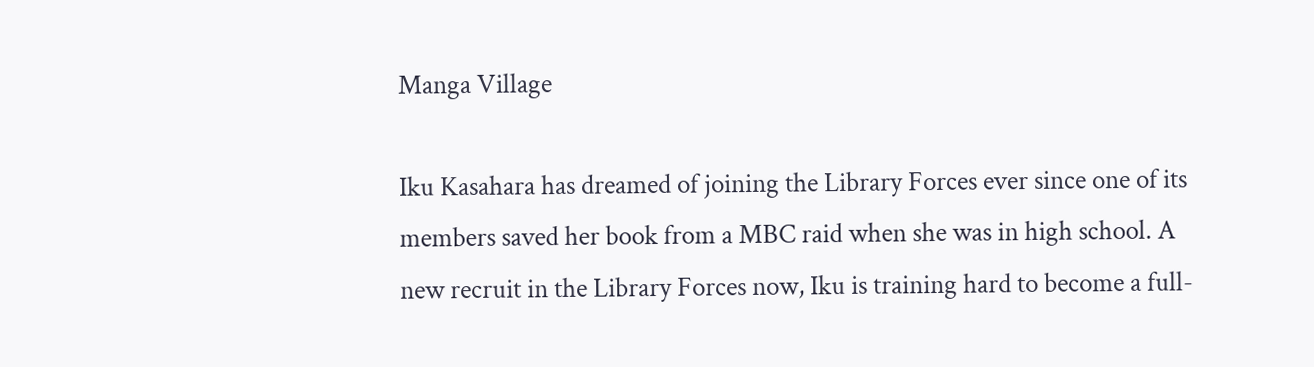Manga Village

Iku Kasahara has dreamed of joining the Library Forces ever since one of its members saved her book from a MBC raid when she was in high school. A new recruit in the Library Forces now, Iku is training hard to become a full-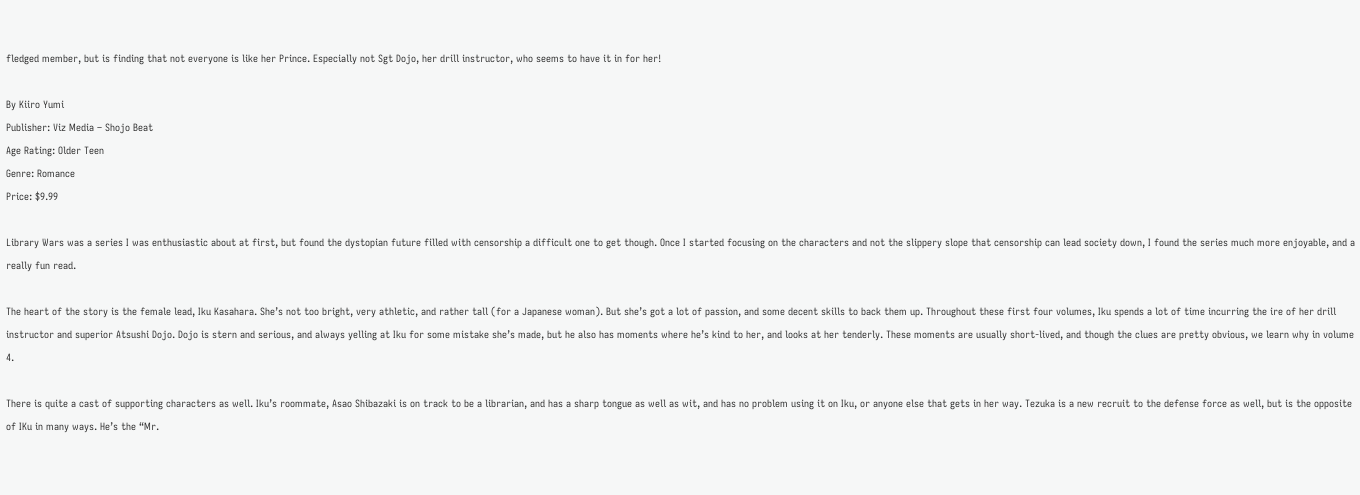fledged member, but is finding that not everyone is like her Prince. Especially not Sgt Dojo, her drill instructor, who seems to have it in for her!

By Kiiro Yumi
Publisher: Viz Media – Shojo Beat
Age Rating: Older Teen
Genre: Romance
Price: $9.99

Library Wars was a series I was enthusiastic about at first, but found the dystopian future filled with censorship a difficult one to get though. Once I started focusing on the characters and not the slippery slope that censorship can lead society down, I found the series much more enjoyable, and a really fun read.

The heart of the story is the female lead, Iku Kasahara. She’s not too bright, very athletic, and rather tall (for a Japanese woman). But she’s got a lot of passion, and some decent skills to back them up. Throughout these first four volumes, Iku spends a lot of time incurring the ire of her drill instructor and superior Atsushi Dojo. Dojo is stern and serious, and always yelling at Iku for some mistake she’s made, but he also has moments where he’s kind to her, and looks at her tenderly. These moments are usually short-lived, and though the clues are pretty obvious, we learn why in volume 4.

There is quite a cast of supporting characters as well. Iku’s roommate, Asao Shibazaki is on track to be a librarian, and has a sharp tongue as well as wit, and has no problem using it on Iku, or anyone else that gets in her way. Tezuka is a new recruit to the defense force as well, but is the opposite of IKu in many ways. He’s the “Mr.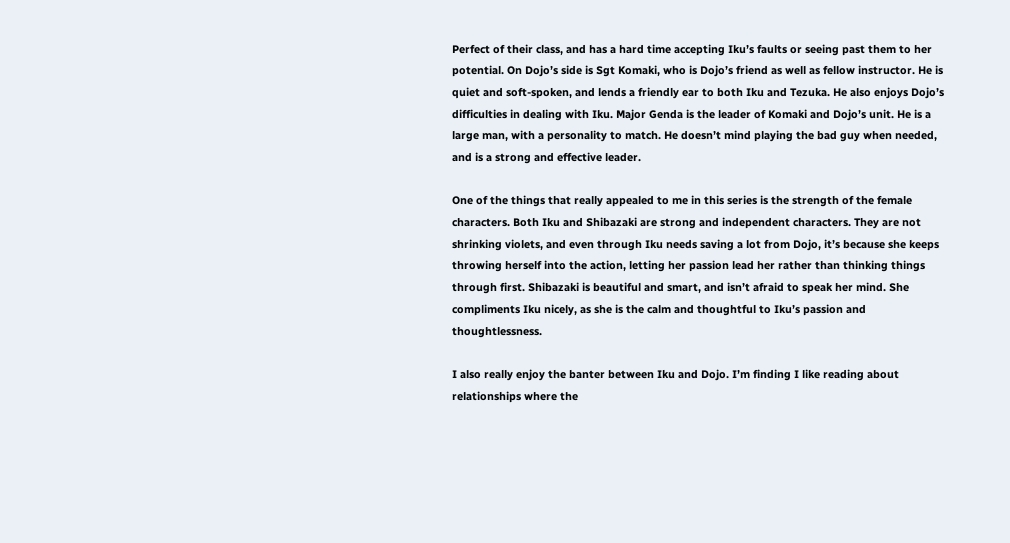Perfect of their class, and has a hard time accepting Iku’s faults or seeing past them to her potential. On Dojo’s side is Sgt Komaki, who is Dojo’s friend as well as fellow instructor. He is quiet and soft-spoken, and lends a friendly ear to both Iku and Tezuka. He also enjoys Dojo’s difficulties in dealing with Iku. Major Genda is the leader of Komaki and Dojo’s unit. He is a large man, with a personality to match. He doesn’t mind playing the bad guy when needed, and is a strong and effective leader.

One of the things that really appealed to me in this series is the strength of the female characters. Both Iku and Shibazaki are strong and independent characters. They are not shrinking violets, and even through Iku needs saving a lot from Dojo, it’s because she keeps throwing herself into the action, letting her passion lead her rather than thinking things through first. Shibazaki is beautiful and smart, and isn’t afraid to speak her mind. She compliments Iku nicely, as she is the calm and thoughtful to Iku’s passion and thoughtlessness.

I also really enjoy the banter between Iku and Dojo. I’m finding I like reading about relationships where the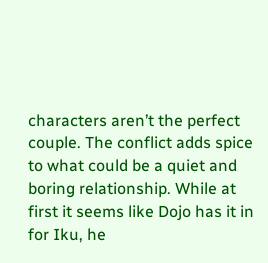characters aren’t the perfect couple. The conflict adds spice to what could be a quiet and boring relationship. While at first it seems like Dojo has it in for Iku, he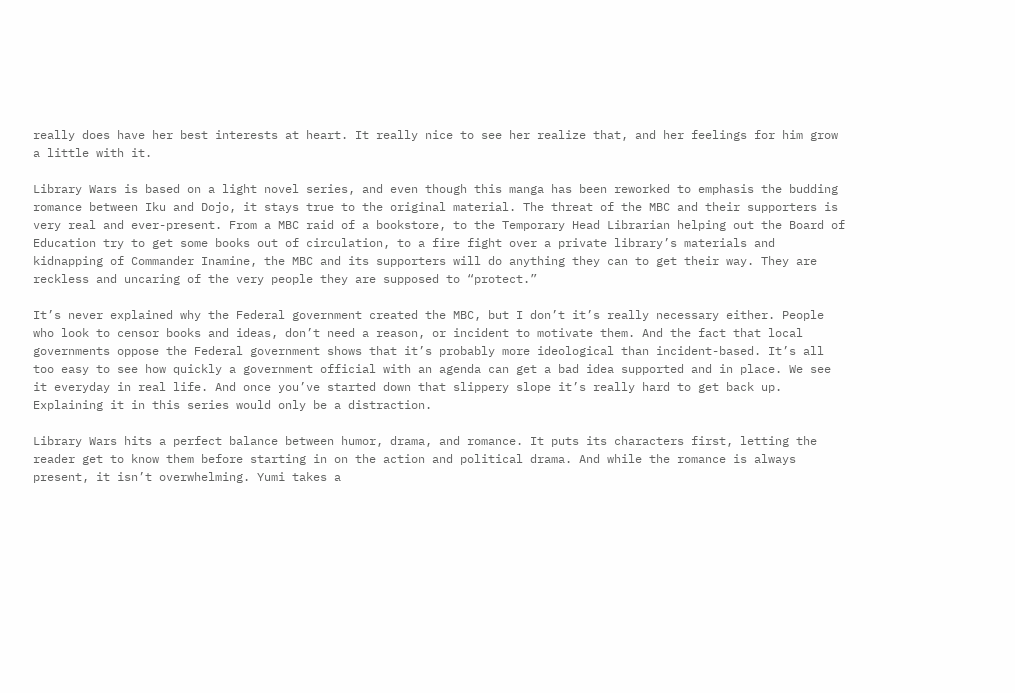really does have her best interests at heart. It really nice to see her realize that, and her feelings for him grow a little with it.

Library Wars is based on a light novel series, and even though this manga has been reworked to emphasis the budding romance between Iku and Dojo, it stays true to the original material. The threat of the MBC and their supporters is very real and ever-present. From a MBC raid of a bookstore, to the Temporary Head Librarian helping out the Board of Education try to get some books out of circulation, to a fire fight over a private library’s materials and kidnapping of Commander Inamine, the MBC and its supporters will do anything they can to get their way. They are reckless and uncaring of the very people they are supposed to “protect.”

It’s never explained why the Federal government created the MBC, but I don’t it’s really necessary either. People who look to censor books and ideas, don’t need a reason, or incident to motivate them. And the fact that local governments oppose the Federal government shows that it’s probably more ideological than incident-based. It’s all too easy to see how quickly a government official with an agenda can get a bad idea supported and in place. We see it everyday in real life. And once you’ve started down that slippery slope it’s really hard to get back up. Explaining it in this series would only be a distraction.

Library Wars hits a perfect balance between humor, drama, and romance. It puts its characters first, letting the reader get to know them before starting in on the action and political drama. And while the romance is always present, it isn’t overwhelming. Yumi takes a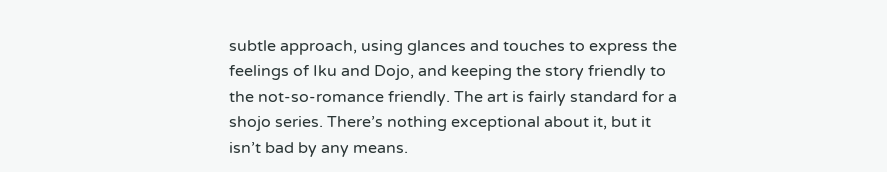subtle approach, using glances and touches to express the feelings of Iku and Dojo, and keeping the story friendly to the not-so-romance friendly. The art is fairly standard for a shojo series. There’s nothing exceptional about it, but it isn’t bad by any means.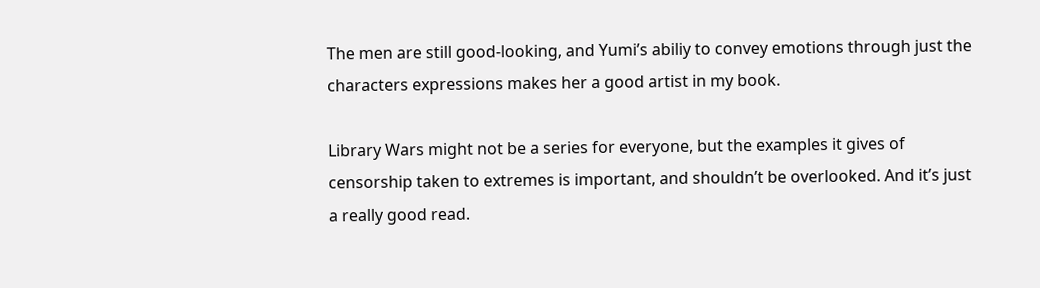The men are still good-looking, and Yumi’s abiliy to convey emotions through just the characters expressions makes her a good artist in my book.

Library Wars might not be a series for everyone, but the examples it gives of censorship taken to extremes is important, and shouldn’t be overlooked. And it’s just a really good read.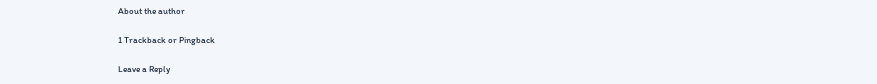About the author

1 Trackback or Pingback

Leave a Reply